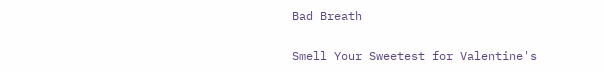Bad Breath

Smell Your Sweetest for Valentine's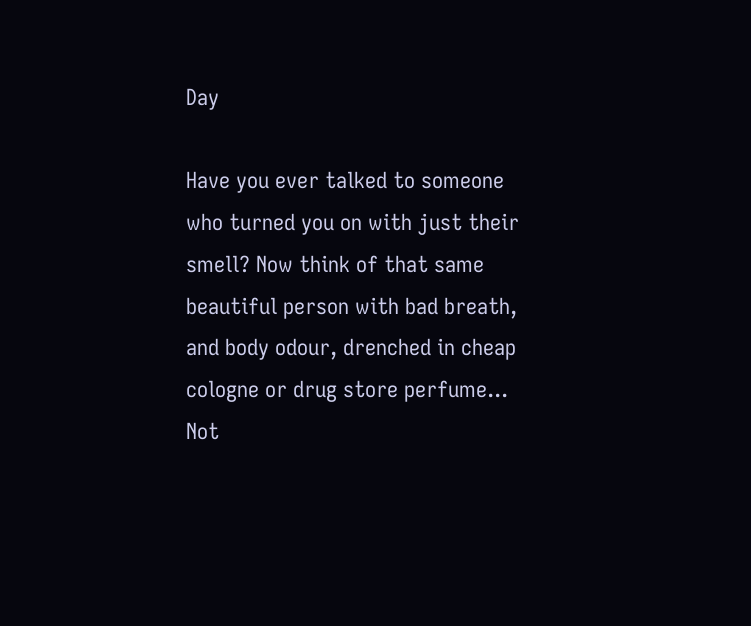Day

Have you ever talked to someone who turned you on with just their smell? Now think of that same beautiful person with bad breath, and body odour, drenched in cheap cologne or drug store perfume... Not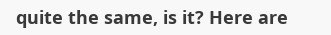quite the same, is it? Here are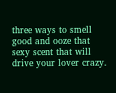three ways to smell good and ooze that sexy scent that will drive your lover crazy.